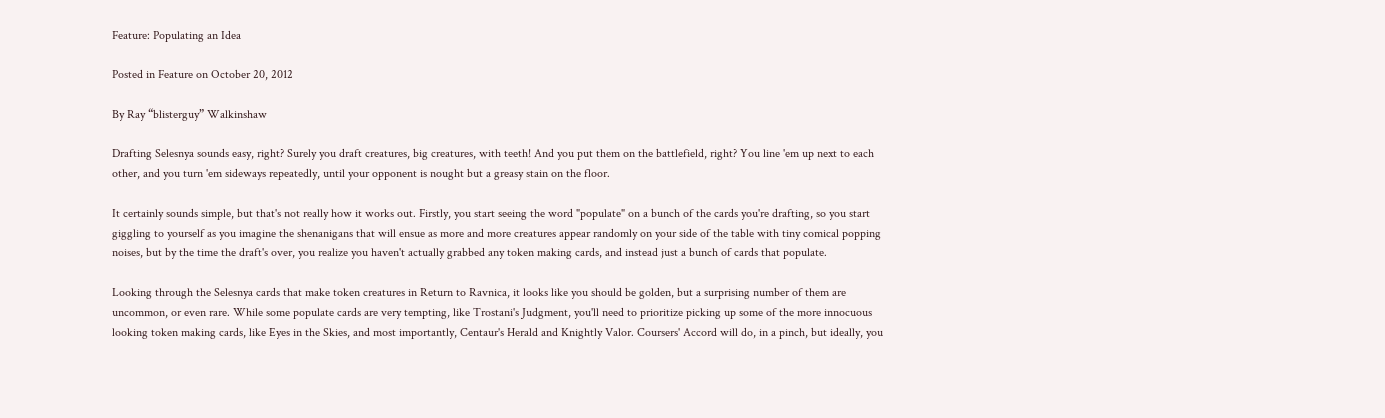Feature: Populating an Idea

Posted in Feature on October 20, 2012

By Ray “blisterguy” Walkinshaw

Drafting Selesnya sounds easy, right? Surely you draft creatures, big creatures, with teeth! And you put them on the battlefield, right? You line 'em up next to each other, and you turn 'em sideways repeatedly, until your opponent is nought but a greasy stain on the floor.

It certainly sounds simple, but that's not really how it works out. Firstly, you start seeing the word "populate" on a bunch of the cards you're drafting, so you start giggling to yourself as you imagine the shenanigans that will ensue as more and more creatures appear randomly on your side of the table with tiny comical popping noises, but by the time the draft's over, you realize you haven't actually grabbed any token making cards, and instead just a bunch of cards that populate.

Looking through the Selesnya cards that make token creatures in Return to Ravnica, it looks like you should be golden, but a surprising number of them are uncommon, or even rare. While some populate cards are very tempting, like Trostani's Judgment, you'll need to prioritize picking up some of the more innocuous looking token making cards, like Eyes in the Skies, and most importantly, Centaur's Herald and Knightly Valor. Coursers' Accord will do, in a pinch, but ideally, you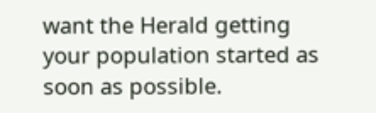want the Herald getting your population started as soon as possible.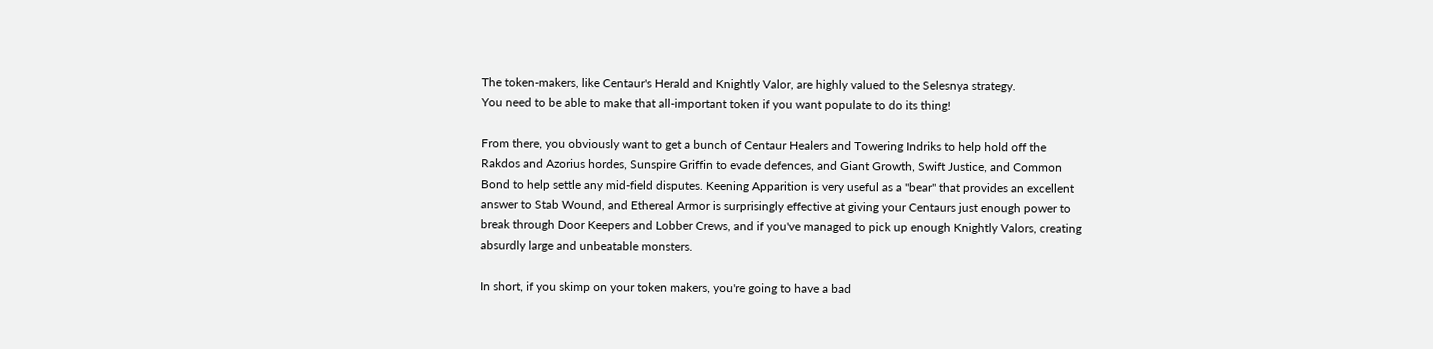The token-makers, like Centaur's Herald and Knightly Valor, are highly valued to the Selesnya strategy.
You need to be able to make that all-important token if you want populate to do its thing!

From there, you obviously want to get a bunch of Centaur Healers and Towering Indriks to help hold off the Rakdos and Azorius hordes, Sunspire Griffin to evade defences, and Giant Growth, Swift Justice, and Common Bond to help settle any mid-field disputes. Keening Apparition is very useful as a "bear" that provides an excellent answer to Stab Wound, and Ethereal Armor is surprisingly effective at giving your Centaurs just enough power to break through Door Keepers and Lobber Crews, and if you've managed to pick up enough Knightly Valors, creating absurdly large and unbeatable monsters.

In short, if you skimp on your token makers, you're going to have a bad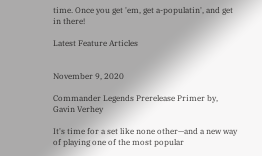time. Once you get 'em, get a-populatin', and get in there!

Latest Feature Articles


November 9, 2020

Commander Legends Prerelease Primer by, Gavin Verhey

It's time for a set like none other—and a new way of playing one of the most popular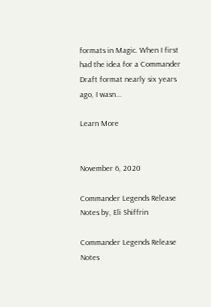formats in Magic. When I first had the idea for a Commander Draft format nearly six years ago, I wasn...

Learn More


November 6, 2020

Commander Legends Release Notes by, Eli Shiffrin

Commander Legends Release Notes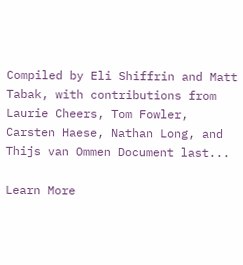Compiled by Eli Shiffrin and Matt Tabak, with contributions from Laurie Cheers, Tom Fowler, Carsten Haese, Nathan Long, and Thijs van Ommen Document last...

Learn More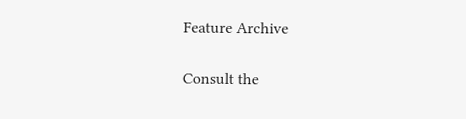Feature Archive

Consult the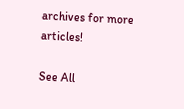archives for more articles!

See All